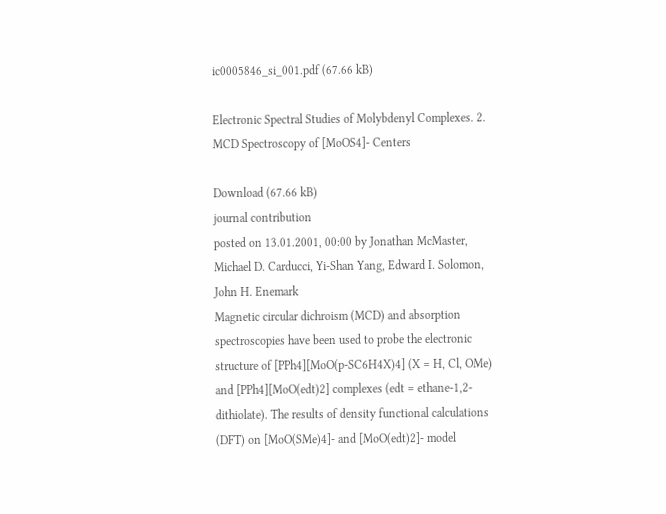ic0005846_si_001.pdf (67.66 kB)

Electronic Spectral Studies of Molybdenyl Complexes. 2. MCD Spectroscopy of [MoOS4]- Centers

Download (67.66 kB)
journal contribution
posted on 13.01.2001, 00:00 by Jonathan McMaster, Michael D. Carducci, Yi-Shan Yang, Edward I. Solomon, John H. Enemark
Magnetic circular dichroism (MCD) and absorption spectroscopies have been used to probe the electronic structure of [PPh4][MoO(p-SC6H4X)4] (X = H, Cl, OMe) and [PPh4][MoO(edt)2] complexes (edt = ethane-1,2-dithiolate). The results of density functional calculations (DFT) on [MoO(SMe)4]- and [MoO(edt)2]- model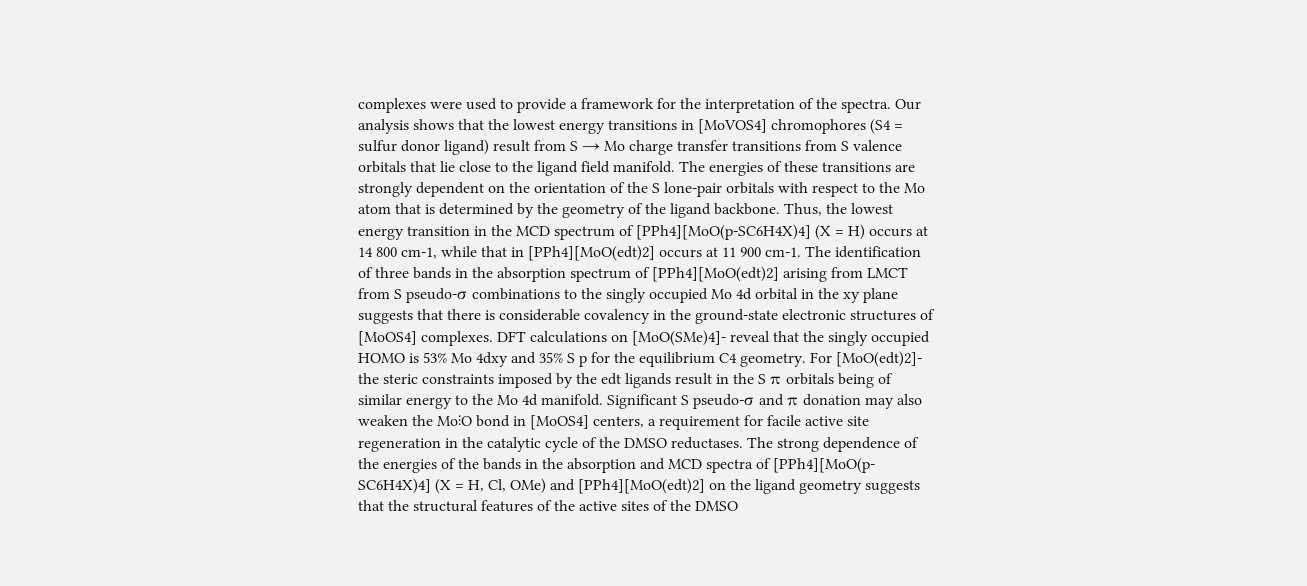complexes were used to provide a framework for the interpretation of the spectra. Our analysis shows that the lowest energy transitions in [MoVOS4] chromophores (S4 = sulfur donor ligand) result from S → Mo charge transfer transitions from S valence orbitals that lie close to the ligand field manifold. The energies of these transitions are strongly dependent on the orientation of the S lone-pair orbitals with respect to the Mo atom that is determined by the geometry of the ligand backbone. Thus, the lowest energy transition in the MCD spectrum of [PPh4][MoO(p-SC6H4X)4] (X = H) occurs at 14 800 cm-1, while that in [PPh4][MoO(edt)2] occurs at 11 900 cm-1. The identification of three bands in the absorption spectrum of [PPh4][MoO(edt)2] arising from LMCT from S pseudo-σ combinations to the singly occupied Mo 4d orbital in the xy plane suggests that there is considerable covalency in the ground-state electronic structures of [MoOS4] complexes. DFT calculations on [MoO(SMe)4]- reveal that the singly occupied HOMO is 53% Mo 4dxy and 35% S p for the equilibrium C4 geometry. For [MoO(edt)2]- the steric constraints imposed by the edt ligands result in the S π orbitals being of similar energy to the Mo 4d manifold. Significant S pseudo-σ and π donation may also weaken the Mo⋮O bond in [MoOS4] centers, a requirement for facile active site regeneration in the catalytic cycle of the DMSO reductases. The strong dependence of the energies of the bands in the absorption and MCD spectra of [PPh4][MoO(p-SC6H4X)4] (X = H, Cl, OMe) and [PPh4][MoO(edt)2] on the ligand geometry suggests that the structural features of the active sites of the DMSO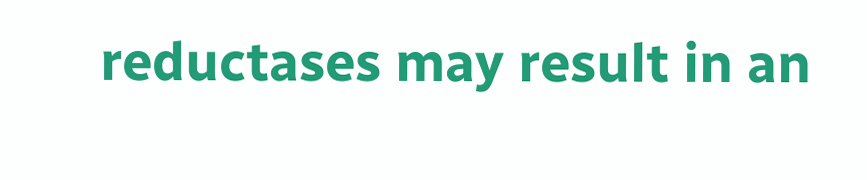reductases may result in an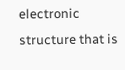electronic structure that is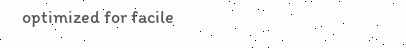optimized for facile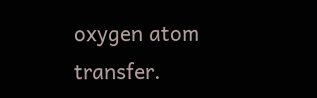oxygen atom transfer.